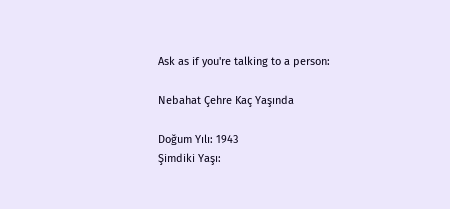Ask as if you're talking to a person:

Nebahat Çehre Kaç Yaşında

Doğum Yılı: 1943
Şimdiki Yaşı: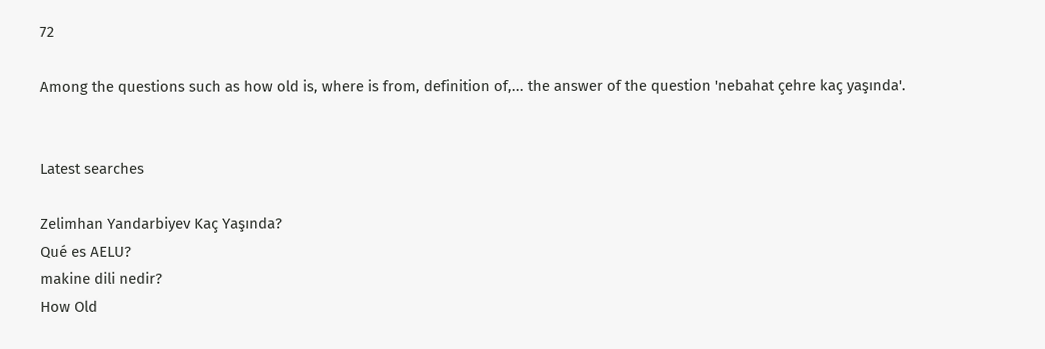72

Among the questions such as how old is, where is from, definition of,... the answer of the question 'nebahat çehre kaç yaşında'.


Latest searches

Zelimhan Yandarbiyev Kaç Yaşında?
Qué es AELU?
makine dili nedir?
How Old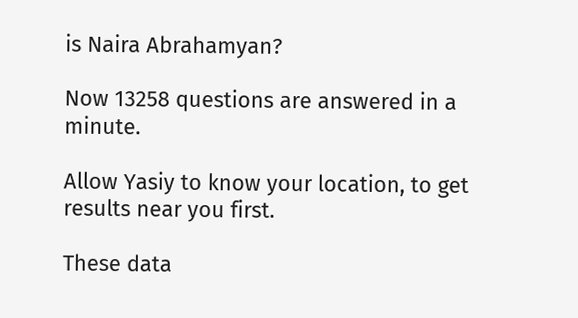is Naira Abrahamyan?

Now 13258 questions are answered in a minute.

Allow Yasiy to know your location, to get results near you first.

These data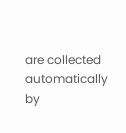are collected automatically by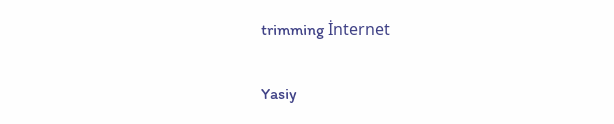trimming İnternet

Yasiy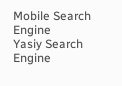Mobile Search Engine
Yasiy Search Engine